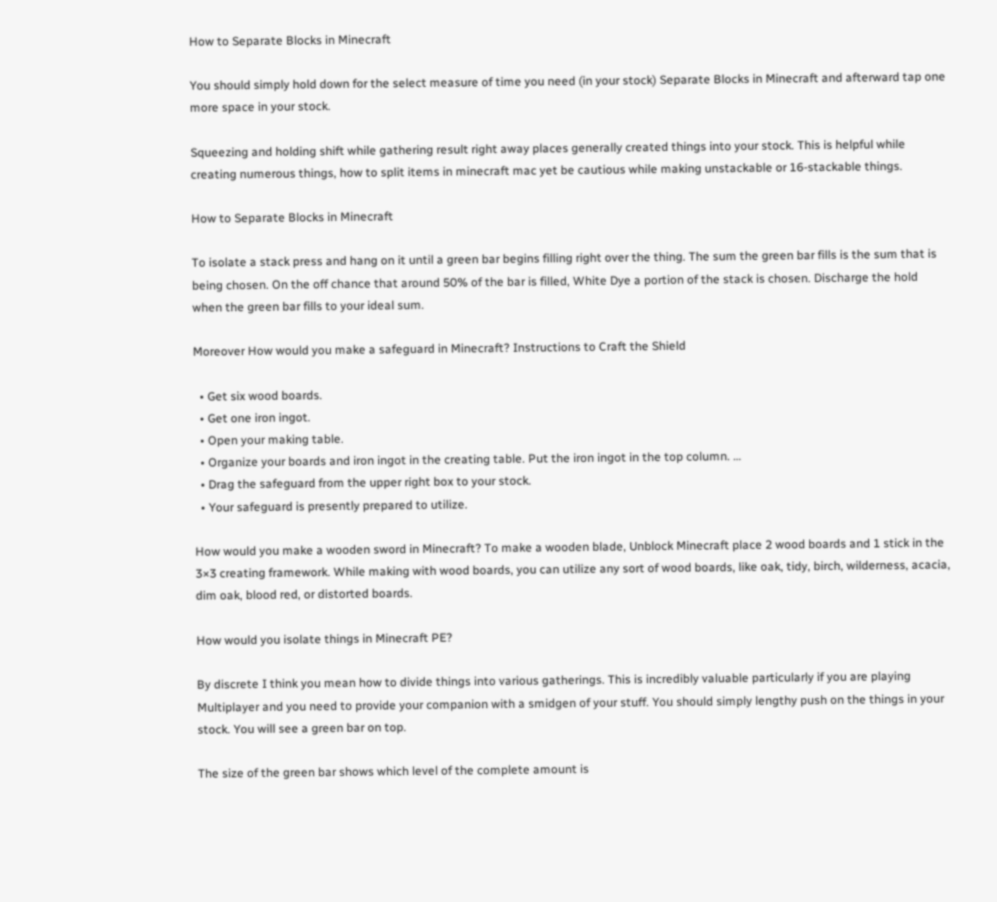How to Separate Blocks in Minecraft

You should simply hold down for the select measure of time you need (in your stock) Separate Blocks in Minecraft and afterward tap one more space in your stock.

Squeezing and holding shift while gathering result right away places generally created things into your stock. This is helpful while creating numerous things, how to split items in minecraft mac yet be cautious while making unstackable or 16-stackable things.

How to Separate Blocks in Minecraft

To isolate a stack press and hang on it until a green bar begins filling right over the thing. The sum the green bar fills is the sum that is being chosen. On the off chance that around 50% of the bar is filled, White Dye a portion of the stack is chosen. Discharge the hold when the green bar fills to your ideal sum.

Moreover How would you make a safeguard in Minecraft? Instructions to Craft the Shield

  • Get six wood boards.
  • Get one iron ingot.
  • Open your making table.
  • Organize your boards and iron ingot in the creating table. Put the iron ingot in the top column. …
  • Drag the safeguard from the upper right box to your stock.
  • Your safeguard is presently prepared to utilize.

How would you make a wooden sword in Minecraft? To make a wooden blade, Unblock Minecraft place 2 wood boards and 1 stick in the 3×3 creating framework. While making with wood boards, you can utilize any sort of wood boards, like oak, tidy, birch, wilderness, acacia, dim oak, blood red, or distorted boards.

How would you isolate things in Minecraft PE?

By discrete I think you mean how to divide things into various gatherings. This is incredibly valuable particularly if you are playing Multiplayer and you need to provide your companion with a smidgen of your stuff. You should simply lengthy push on the things in your stock. You will see a green bar on top.

The size of the green bar shows which level of the complete amount is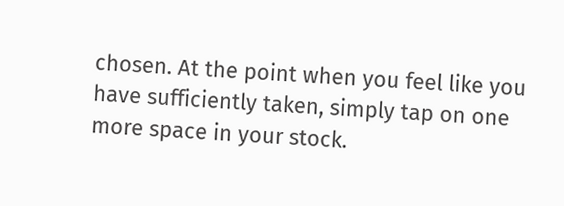chosen. At the point when you feel like you have sufficiently taken, simply tap on one more space in your stock.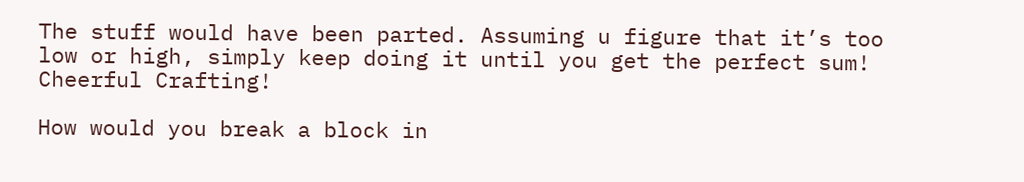The stuff would have been parted. Assuming u figure that it’s too low or high, simply keep doing it until you get the perfect sum! Cheerful Crafting!

How would you break a block in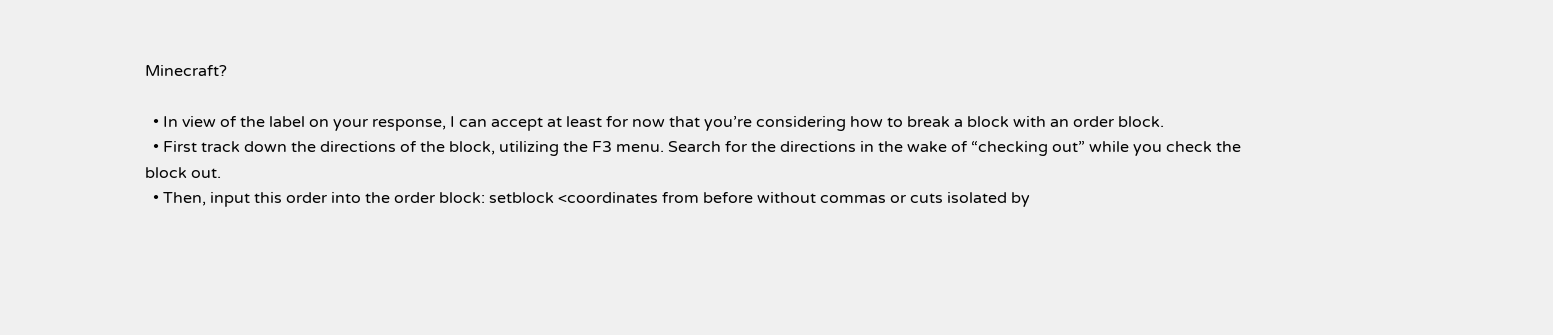Minecraft?

  • In view of the label on your response, I can accept at least for now that you’re considering how to break a block with an order block.
  • First track down the directions of the block, utilizing the F3 menu. Search for the directions in the wake of “checking out” while you check the block out.
  • Then, input this order into the order block: setblock <coordinates from before without commas or cuts isolated by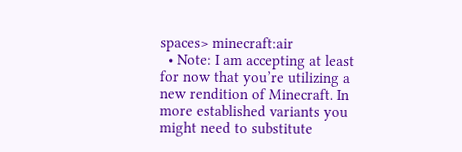spaces> minecraft:air
  • Note: I am accepting at least for now that you’re utilizing a new rendition of Minecraft. In more established variants you might need to substitute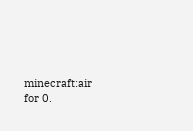minecraft:air for 0.